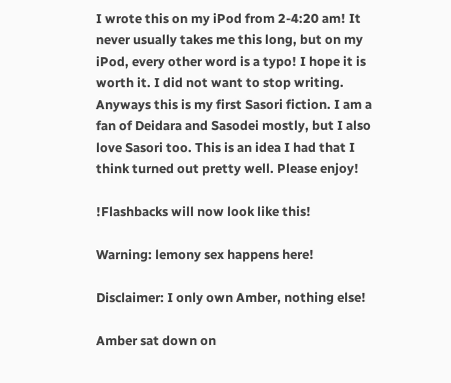I wrote this on my iPod from 2-4:20 am! It never usually takes me this long, but on my iPod, every other word is a typo! I hope it is worth it. I did not want to stop writing. Anyways this is my first Sasori fiction. I am a fan of Deidara and Sasodei mostly, but I also love Sasori too. This is an idea I had that I think turned out pretty well. Please enjoy!

!Flashbacks will now look like this!

Warning: lemony sex happens here!

Disclaimer: I only own Amber, nothing else!

Amber sat down on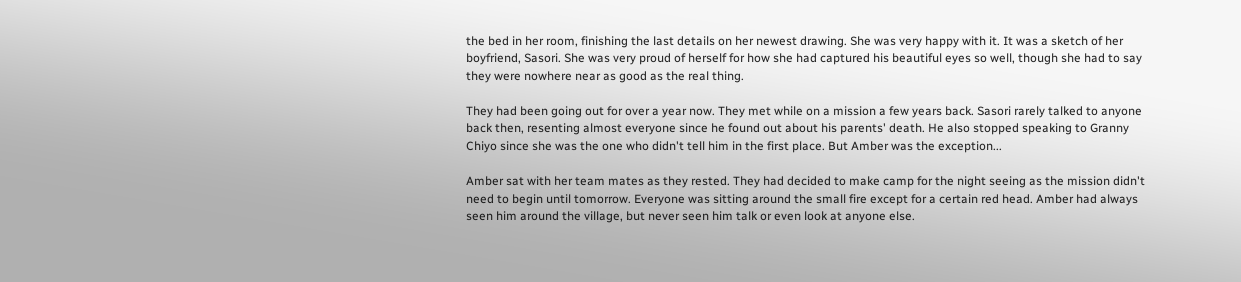the bed in her room, finishing the last details on her newest drawing. She was very happy with it. It was a sketch of her boyfriend, Sasori. She was very proud of herself for how she had captured his beautiful eyes so well, though she had to say they were nowhere near as good as the real thing.

They had been going out for over a year now. They met while on a mission a few years back. Sasori rarely talked to anyone back then, resenting almost everyone since he found out about his parents' death. He also stopped speaking to Granny Chiyo since she was the one who didn't tell him in the first place. But Amber was the exception...

Amber sat with her team mates as they rested. They had decided to make camp for the night seeing as the mission didn't need to begin until tomorrow. Everyone was sitting around the small fire except for a certain red head. Amber had always seen him around the village, but never seen him talk or even look at anyone else.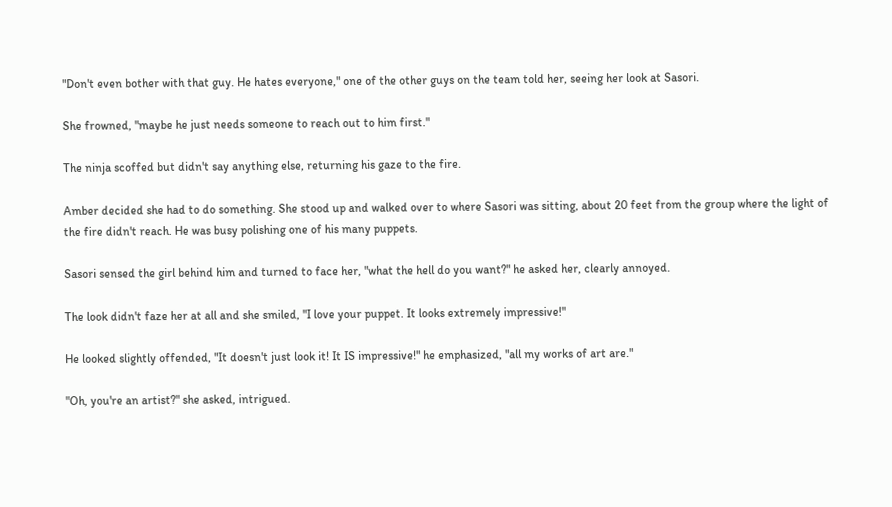"Don't even bother with that guy. He hates everyone," one of the other guys on the team told her, seeing her look at Sasori.

She frowned, "maybe he just needs someone to reach out to him first."

The ninja scoffed but didn't say anything else, returning his gaze to the fire.

Amber decided she had to do something. She stood up and walked over to where Sasori was sitting, about 20 feet from the group where the light of the fire didn't reach. He was busy polishing one of his many puppets.

Sasori sensed the girl behind him and turned to face her, "what the hell do you want?" he asked her, clearly annoyed.

The look didn't faze her at all and she smiled, "I love your puppet. It looks extremely impressive!"

He looked slightly offended, "It doesn't just look it! It IS impressive!" he emphasized, "all my works of art are."

"Oh, you're an artist?" she asked, intrigued.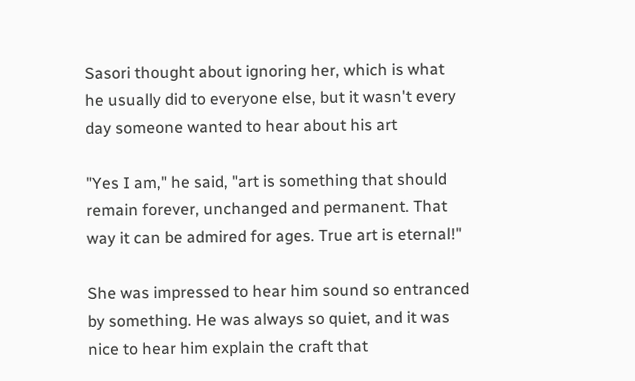Sasori thought about ignoring her, which is what he usually did to everyone else, but it wasn't every day someone wanted to hear about his art

"Yes I am," he said, "art is something that should remain forever, unchanged and permanent. That way it can be admired for ages. True art is eternal!"

She was impressed to hear him sound so entranced by something. He was always so quiet, and it was nice to hear him explain the craft that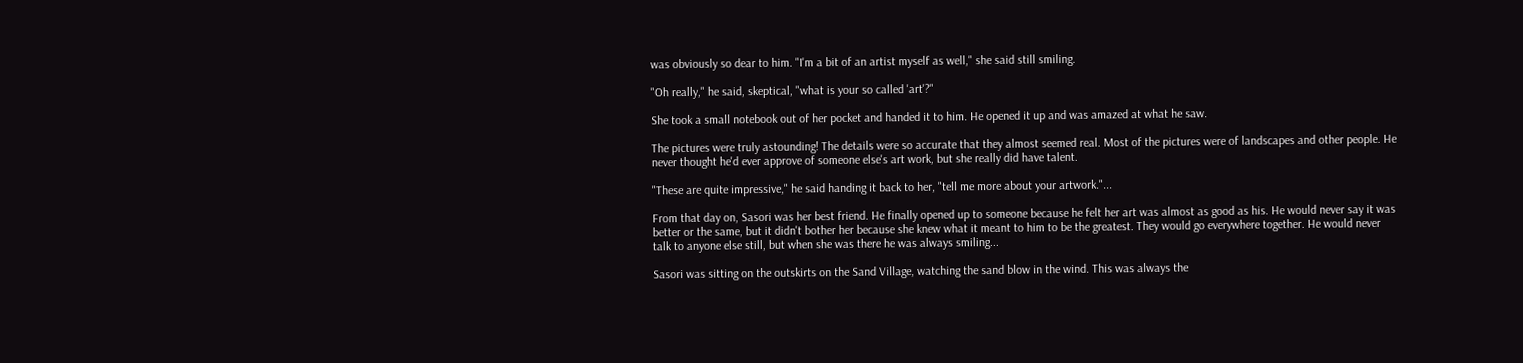was obviously so dear to him. "I'm a bit of an artist myself as well," she said still smiling.

"Oh really," he said, skeptical, "what is your so called 'art'?"

She took a small notebook out of her pocket and handed it to him. He opened it up and was amazed at what he saw.

The pictures were truly astounding! The details were so accurate that they almost seemed real. Most of the pictures were of landscapes and other people. He never thought he'd ever approve of someone else's art work, but she really did have talent.

"These are quite impressive," he said handing it back to her, "tell me more about your artwork."...

From that day on, Sasori was her best friend. He finally opened up to someone because he felt her art was almost as good as his. He would never say it was better or the same, but it didn't bother her because she knew what it meant to him to be the greatest. They would go everywhere together. He would never talk to anyone else still, but when she was there he was always smiling...

Sasori was sitting on the outskirts on the Sand Village, watching the sand blow in the wind. This was always the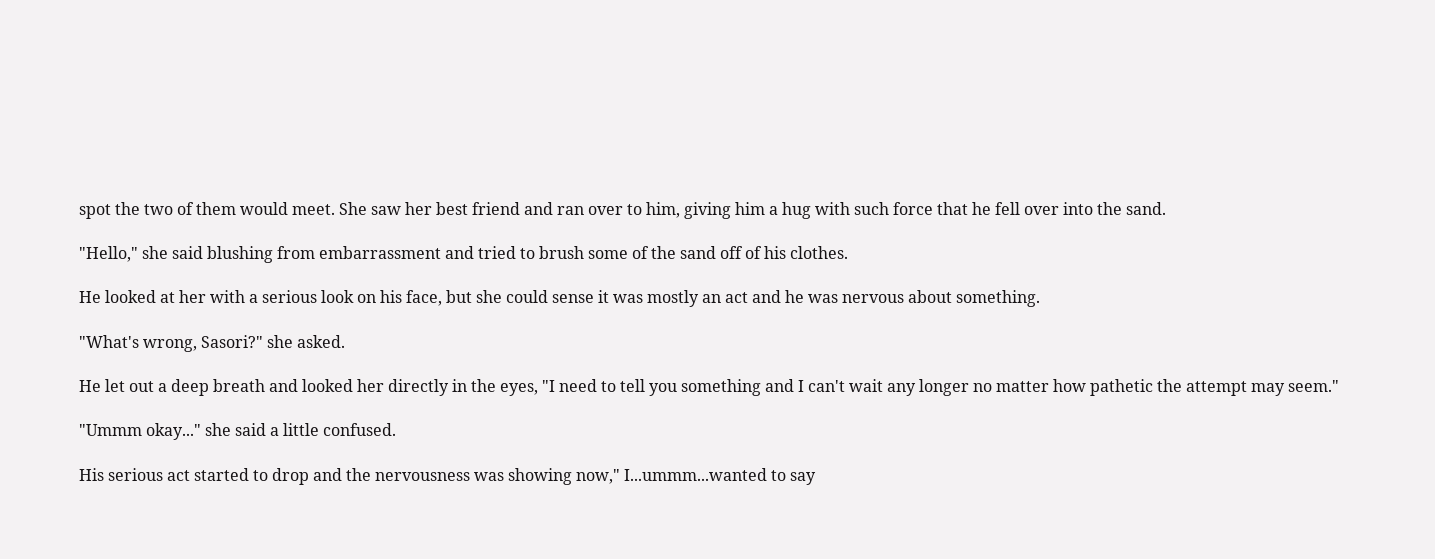spot the two of them would meet. She saw her best friend and ran over to him, giving him a hug with such force that he fell over into the sand.

"Hello," she said blushing from embarrassment and tried to brush some of the sand off of his clothes.

He looked at her with a serious look on his face, but she could sense it was mostly an act and he was nervous about something.

"What's wrong, Sasori?" she asked.

He let out a deep breath and looked her directly in the eyes, "I need to tell you something and I can't wait any longer no matter how pathetic the attempt may seem."

"Ummm okay..." she said a little confused.

His serious act started to drop and the nervousness was showing now," I...ummm...wanted to say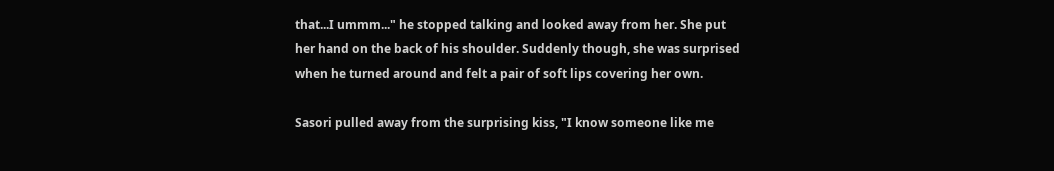that...I ummm..." he stopped talking and looked away from her. She put her hand on the back of his shoulder. Suddenly though, she was surprised when he turned around and felt a pair of soft lips covering her own.

Sasori pulled away from the surprising kiss, "I know someone like me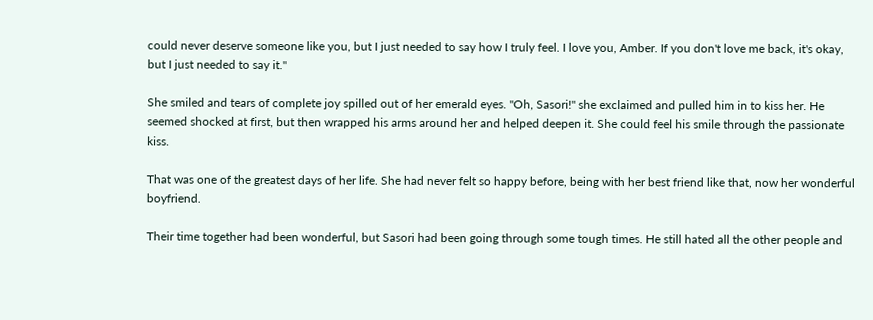could never deserve someone like you, but I just needed to say how I truly feel. I love you, Amber. If you don't love me back, it's okay, but I just needed to say it."

She smiled and tears of complete joy spilled out of her emerald eyes. "Oh, Sasori!" she exclaimed and pulled him in to kiss her. He seemed shocked at first, but then wrapped his arms around her and helped deepen it. She could feel his smile through the passionate kiss.

That was one of the greatest days of her life. She had never felt so happy before, being with her best friend like that, now her wonderful boyfriend.

Their time together had been wonderful, but Sasori had been going through some tough times. He still hated all the other people and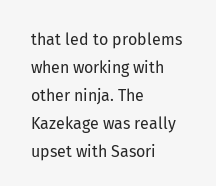that led to problems when working with other ninja. The Kazekage was really upset with Sasori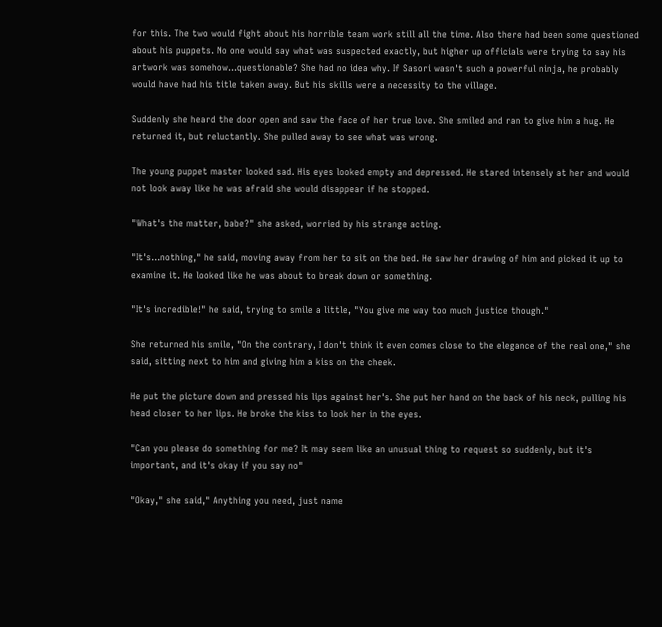for this. The two would fight about his horrible team work still all the time. Also there had been some questioned about his puppets. No one would say what was suspected exactly, but higher up officials were trying to say his artwork was somehow...questionable? She had no idea why. If Sasori wasn't such a powerful ninja, he probably would have had his title taken away. But his skills were a necessity to the village.

Suddenly she heard the door open and saw the face of her true love. She smiled and ran to give him a hug. He returned it, but reluctantly. She pulled away to see what was wrong.

The young puppet master looked sad. His eyes looked empty and depressed. He stared intensely at her and would not look away like he was afraid she would disappear if he stopped.

"What's the matter, babe?" she asked, worried by his strange acting.

"It's...nothing," he said, moving away from her to sit on the bed. He saw her drawing of him and picked it up to examine it. He looked like he was about to break down or something.

"It's incredible!" he said, trying to smile a little, "You give me way too much justice though."

She returned his smile, "On the contrary, I don't think it even comes close to the elegance of the real one," she said, sitting next to him and giving him a kiss on the cheek.

He put the picture down and pressed his lips against her's. She put her hand on the back of his neck, pulling his head closer to her lips. He broke the kiss to look her in the eyes.

"Can you please do something for me? It may seem like an unusual thing to request so suddenly, but it's important, and it's okay if you say no"

"Okay," she said," Anything you need, just name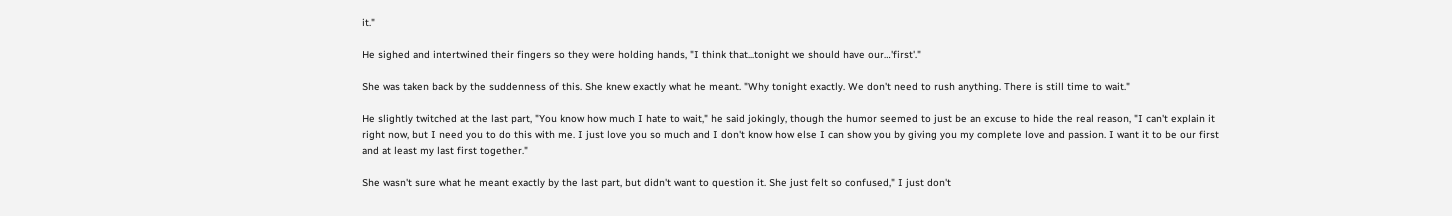it."

He sighed and intertwined their fingers so they were holding hands, "I think that...tonight we should have our…'first'."

She was taken back by the suddenness of this. She knew exactly what he meant. "Why tonight exactly. We don't need to rush anything. There is still time to wait."

He slightly twitched at the last part, "You know how much I hate to wait," he said jokingly, though the humor seemed to just be an excuse to hide the real reason, "I can't explain it right now, but I need you to do this with me. I just love you so much and I don't know how else I can show you by giving you my complete love and passion. I want it to be our first and at least my last first together."

She wasn't sure what he meant exactly by the last part, but didn't want to question it. She just felt so confused," I just don't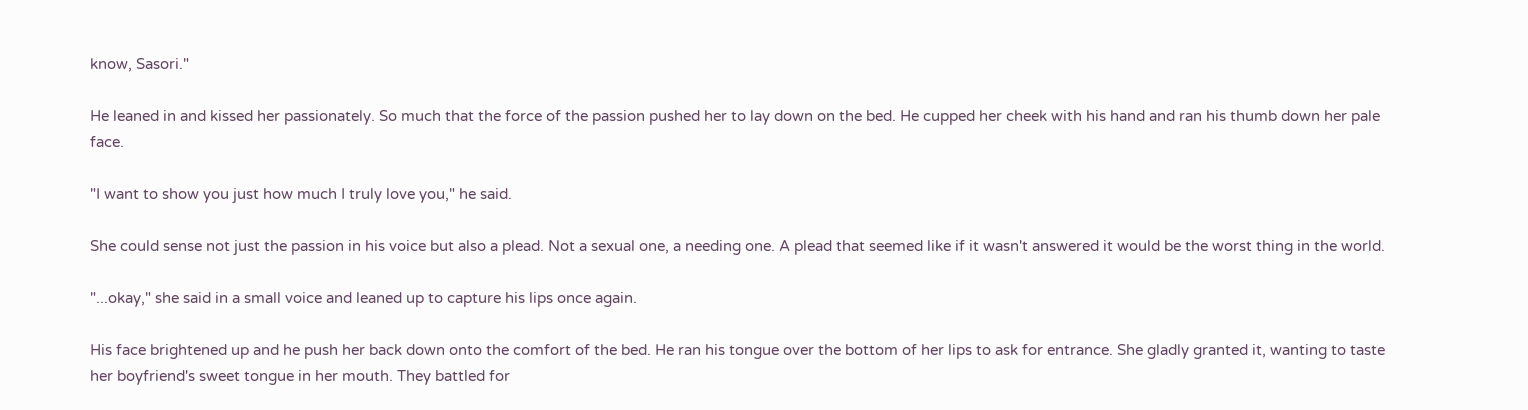know, Sasori."

He leaned in and kissed her passionately. So much that the force of the passion pushed her to lay down on the bed. He cupped her cheek with his hand and ran his thumb down her pale face.

"I want to show you just how much I truly love you," he said.

She could sense not just the passion in his voice but also a plead. Not a sexual one, a needing one. A plead that seemed like if it wasn't answered it would be the worst thing in the world.

"...okay," she said in a small voice and leaned up to capture his lips once again.

His face brightened up and he push her back down onto the comfort of the bed. He ran his tongue over the bottom of her lips to ask for entrance. She gladly granted it, wanting to taste her boyfriend's sweet tongue in her mouth. They battled for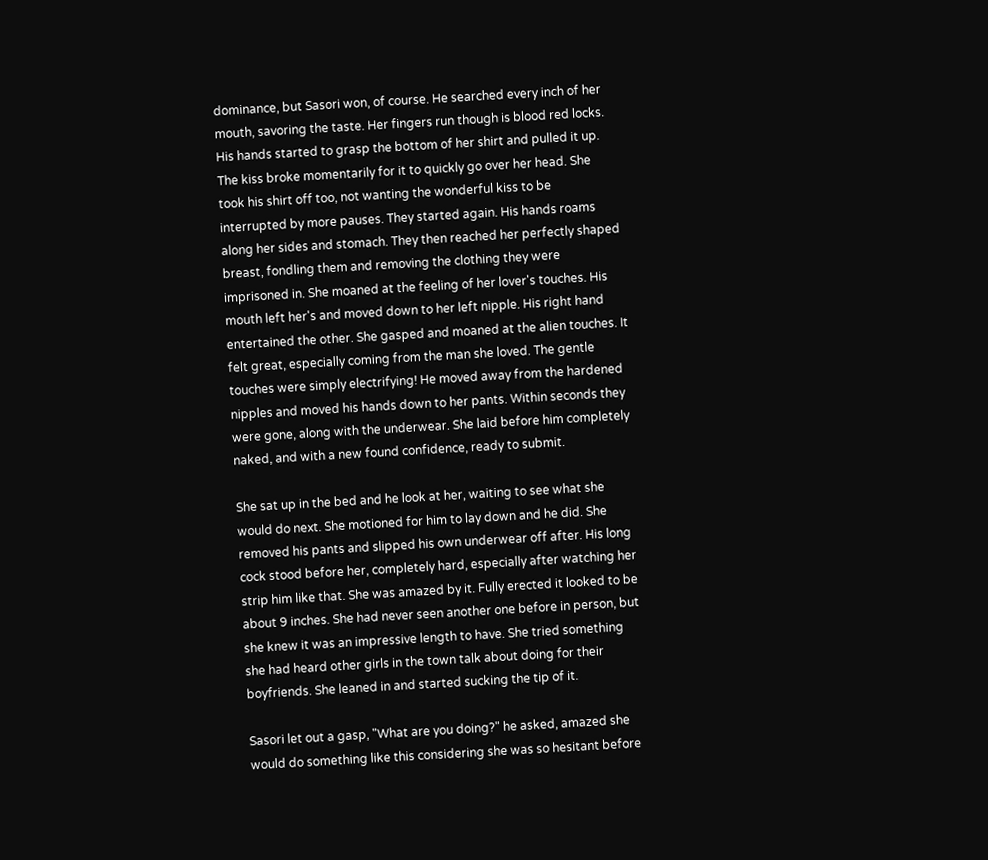dominance, but Sasori won, of course. He searched every inch of her mouth, savoring the taste. Her fingers run though is blood red locks. His hands started to grasp the bottom of her shirt and pulled it up. The kiss broke momentarily for it to quickly go over her head. She took his shirt off too, not wanting the wonderful kiss to be interrupted by more pauses. They started again. His hands roams along her sides and stomach. They then reached her perfectly shaped breast, fondling them and removing the clothing they were imprisoned in. She moaned at the feeling of her lover's touches. His mouth left her's and moved down to her left nipple. His right hand entertained the other. She gasped and moaned at the alien touches. It felt great, especially coming from the man she loved. The gentle touches were simply electrifying! He moved away from the hardened nipples and moved his hands down to her pants. Within seconds they were gone, along with the underwear. She laid before him completely naked, and with a new found confidence, ready to submit.

She sat up in the bed and he look at her, waiting to see what she would do next. She motioned for him to lay down and he did. She removed his pants and slipped his own underwear off after. His long cock stood before her, completely hard, especially after watching her strip him like that. She was amazed by it. Fully erected it looked to be about 9 inches. She had never seen another one before in person, but she knew it was an impressive length to have. She tried something she had heard other girls in the town talk about doing for their boyfriends. She leaned in and started sucking the tip of it.

Sasori let out a gasp, "What are you doing?" he asked, amazed she would do something like this considering she was so hesitant before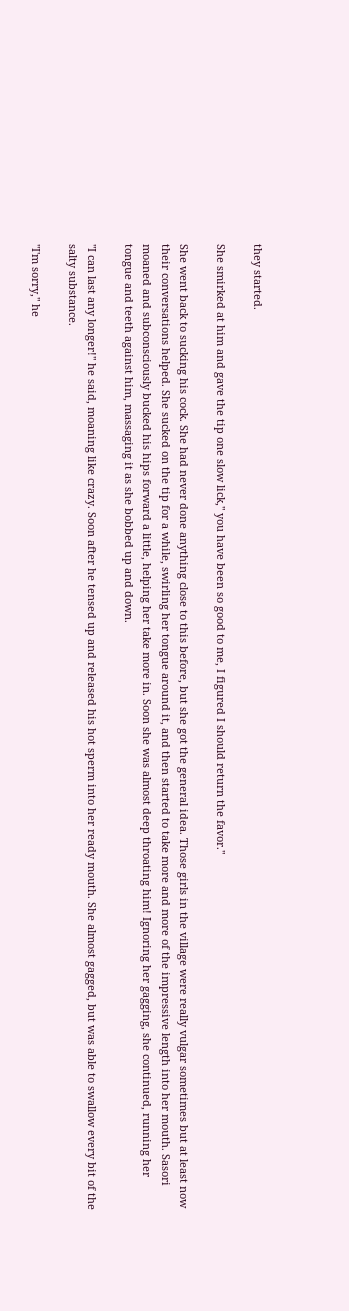they started.

She smirked at him and gave the tip one slow lick," you have been so good to me, I figured I should return the favor."

She went back to sucking his cock. She had never done anything close to this before, but she got the general idea. Those girls in the village were really vulgar sometimes but at least now their conversations helped. She sucked on the tip for a while, swirling her tongue around it, and then started to take more and more of the impressive length into her mouth. Sasori moaned and subconsciously bucked his hips forward a little, helping her take more in. Soon she was almost deep throating him! Ignoring her gagging, she continued, running her tongue and teeth against him, massaging it as she bobbed up and down.

"I can last any longer!" he said, moaning like crazy. Soon after he tensed up and released his hot sperm into her ready mouth. She almost gagged, but was able to swallow every bit of the salty substance.

"I'm sorry," he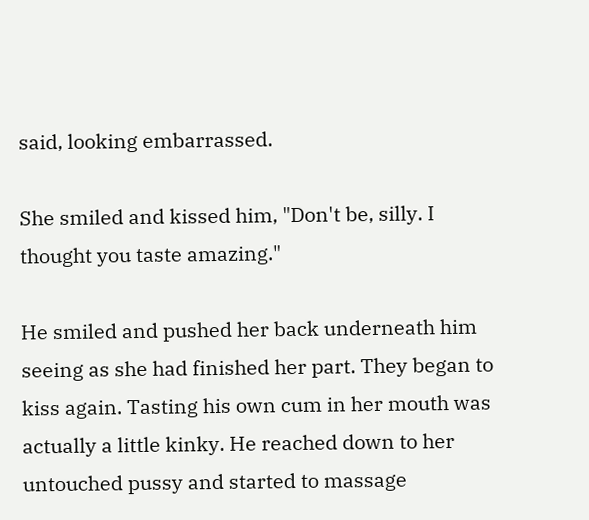said, looking embarrassed.

She smiled and kissed him, "Don't be, silly. I thought you taste amazing."

He smiled and pushed her back underneath him seeing as she had finished her part. They began to kiss again. Tasting his own cum in her mouth was actually a little kinky. He reached down to her untouched pussy and started to massage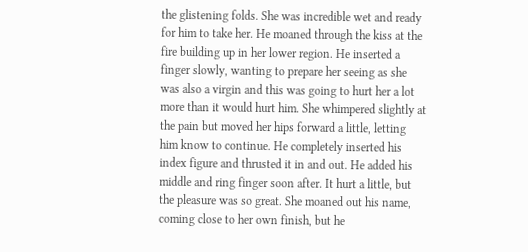the glistening folds. She was incredible wet and ready for him to take her. He moaned through the kiss at the fire building up in her lower region. He inserted a finger slowly, wanting to prepare her seeing as she was also a virgin and this was going to hurt her a lot more than it would hurt him. She whimpered slightly at the pain but moved her hips forward a little, letting him know to continue. He completely inserted his index figure and thrusted it in and out. He added his middle and ring finger soon after. It hurt a little, but the pleasure was so great. She moaned out his name, coming close to her own finish, but he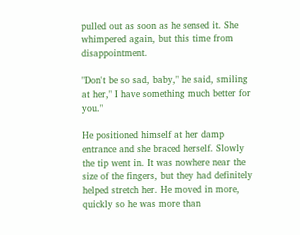pulled out as soon as he sensed it. She whimpered again, but this time from disappointment.

"Don't be so sad, baby," he said, smiling at her," I have something much better for you."

He positioned himself at her damp entrance and she braced herself. Slowly the tip went in. It was nowhere near the size of the fingers, but they had definitely helped stretch her. He moved in more, quickly so he was more than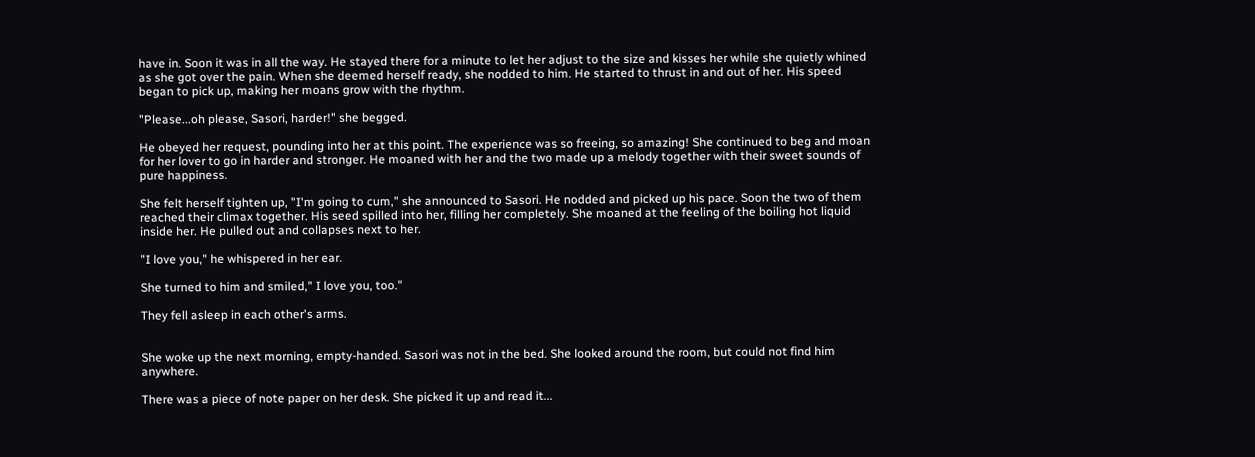have in. Soon it was in all the way. He stayed there for a minute to let her adjust to the size and kisses her while she quietly whined as she got over the pain. When she deemed herself ready, she nodded to him. He started to thrust in and out of her. His speed began to pick up, making her moans grow with the rhythm.

"Please...oh please, Sasori, harder!" she begged.

He obeyed her request, pounding into her at this point. The experience was so freeing, so amazing! She continued to beg and moan for her lover to go in harder and stronger. He moaned with her and the two made up a melody together with their sweet sounds of pure happiness.

She felt herself tighten up, "I'm going to cum," she announced to Sasori. He nodded and picked up his pace. Soon the two of them reached their climax together. His seed spilled into her, filling her completely. She moaned at the feeling of the boiling hot liquid inside her. He pulled out and collapses next to her.

"I love you," he whispered in her ear.

She turned to him and smiled," I love you, too."

They fell asleep in each other's arms.


She woke up the next morning, empty-handed. Sasori was not in the bed. She looked around the room, but could not find him anywhere.

There was a piece of note paper on her desk. She picked it up and read it...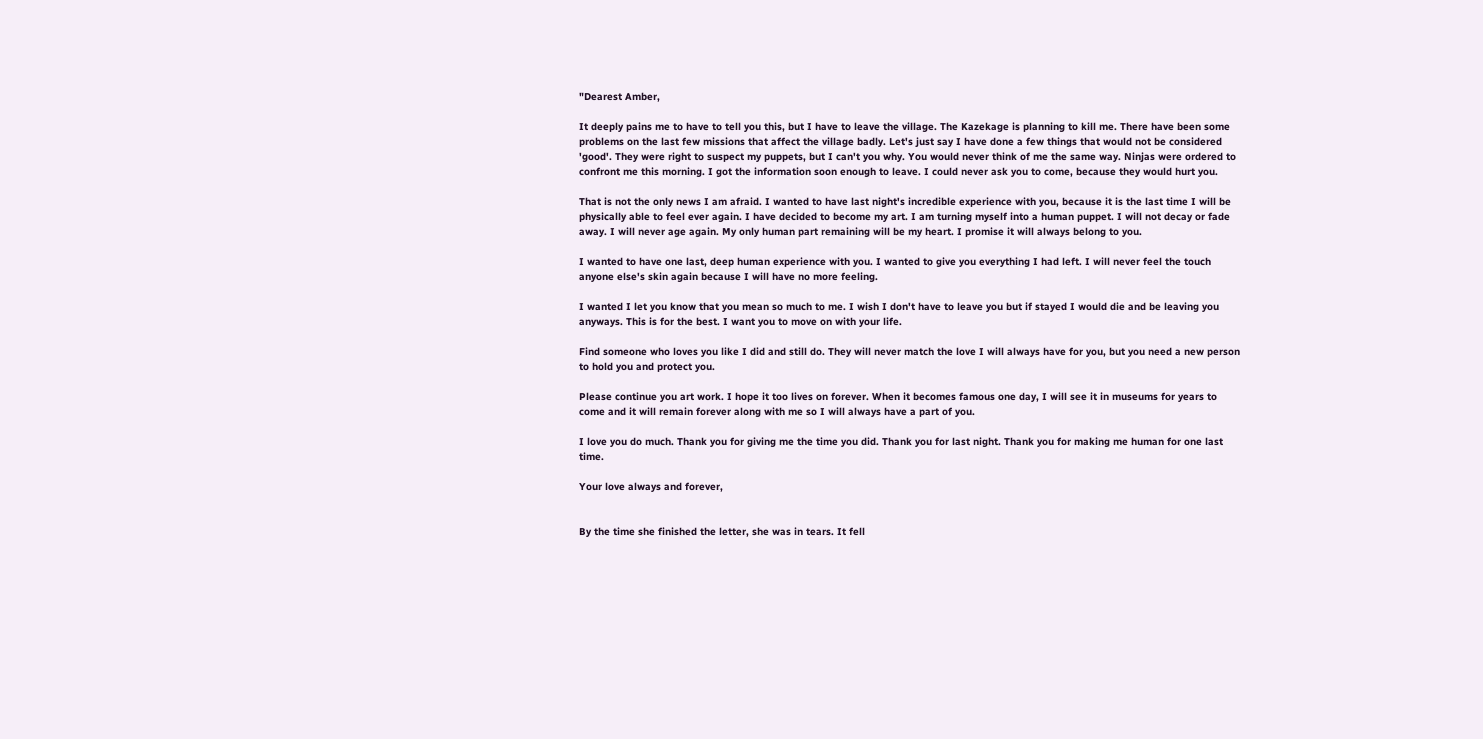"Dearest Amber,

It deeply pains me to have to tell you this, but I have to leave the village. The Kazekage is planning to kill me. There have been some problems on the last few missions that affect the village badly. Let's just say I have done a few things that would not be considered 'good'. They were right to suspect my puppets, but I can't you why. You would never think of me the same way. Ninjas were ordered to confront me this morning. I got the information soon enough to leave. I could never ask you to come, because they would hurt you.

That is not the only news I am afraid. I wanted to have last night's incredible experience with you, because it is the last time I will be physically able to feel ever again. I have decided to become my art. I am turning myself into a human puppet. I will not decay or fade away. I will never age again. My only human part remaining will be my heart. I promise it will always belong to you.

I wanted to have one last, deep human experience with you. I wanted to give you everything I had left. I will never feel the touch anyone else's skin again because I will have no more feeling.

I wanted I let you know that you mean so much to me. I wish I don't have to leave you but if stayed I would die and be leaving you anyways. This is for the best. I want you to move on with your life.

Find someone who loves you like I did and still do. They will never match the love I will always have for you, but you need a new person to hold you and protect you.

Please continue you art work. I hope it too lives on forever. When it becomes famous one day, I will see it in museums for years to come and it will remain forever along with me so I will always have a part of you.

I love you do much. Thank you for giving me the time you did. Thank you for last night. Thank you for making me human for one last time.

Your love always and forever,


By the time she finished the letter, she was in tears. It fell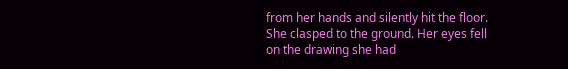from her hands and silently hit the floor. She clasped to the ground. Her eyes fell on the drawing she had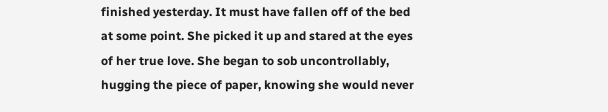finished yesterday. It must have fallen off of the bed at some point. She picked it up and stared at the eyes of her true love. She began to sob uncontrollably, hugging the piece of paper, knowing she would never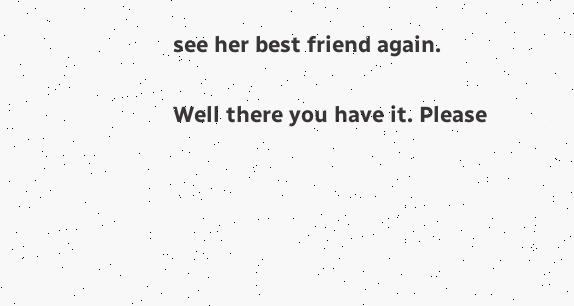see her best friend again.

Well there you have it. Please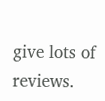give lots of reviews.